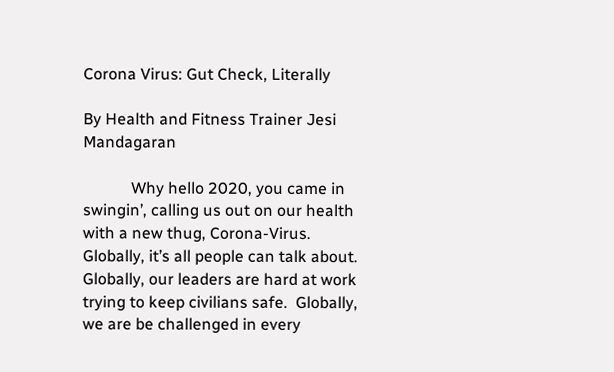Corona Virus: Gut Check, Literally

By Health and Fitness Trainer Jesi Mandagaran

            Why hello 2020, you came in swingin’, calling us out on our health with a new thug, Corona-Virus.  Globally, it’s all people can talk about.  Globally, our leaders are hard at work trying to keep civilians safe.  Globally, we are be challenged in every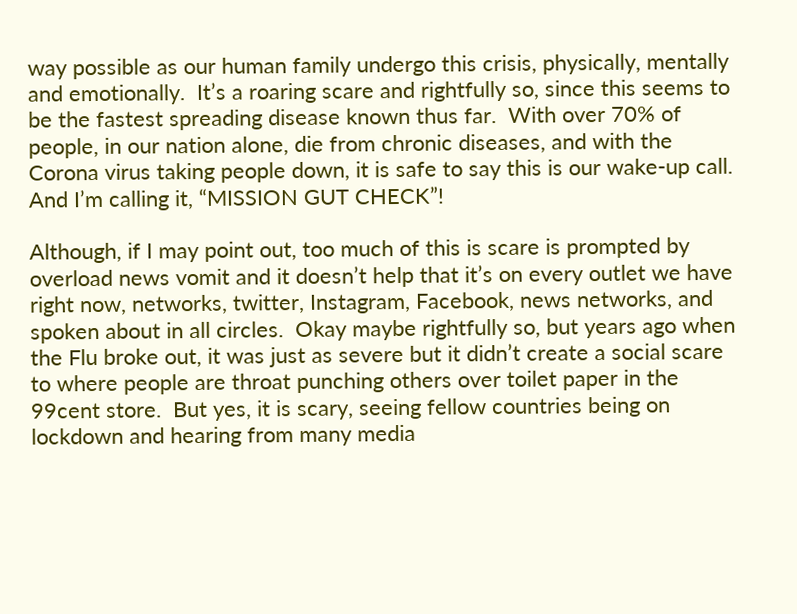way possible as our human family undergo this crisis, physically, mentally and emotionally.  It’s a roaring scare and rightfully so, since this seems to be the fastest spreading disease known thus far.  With over 70% of people, in our nation alone, die from chronic diseases, and with the Corona virus taking people down, it is safe to say this is our wake-up call. And I’m calling it, “MISSION GUT CHECK”!

Although, if I may point out, too much of this is scare is prompted by overload news vomit and it doesn’t help that it’s on every outlet we have right now, networks, twitter, Instagram, Facebook, news networks, and spoken about in all circles.  Okay maybe rightfully so, but years ago when the Flu broke out, it was just as severe but it didn’t create a social scare to where people are throat punching others over toilet paper in the 99cent store.  But yes, it is scary, seeing fellow countries being on lockdown and hearing from many media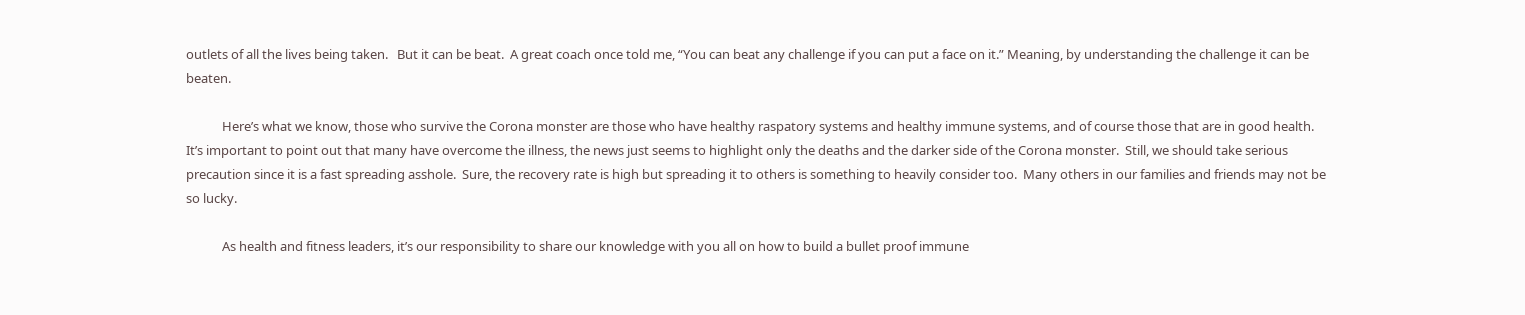outlets of all the lives being taken.   But it can be beat.  A great coach once told me, “You can beat any challenge if you can put a face on it.” Meaning, by understanding the challenge it can be beaten.

            Here’s what we know, those who survive the Corona monster are those who have healthy raspatory systems and healthy immune systems, and of course those that are in good health.  It’s important to point out that many have overcome the illness, the news just seems to highlight only the deaths and the darker side of the Corona monster.  Still, we should take serious precaution since it is a fast spreading asshole.  Sure, the recovery rate is high but spreading it to others is something to heavily consider too.  Many others in our families and friends may not be so lucky.

            As health and fitness leaders, it’s our responsibility to share our knowledge with you all on how to build a bullet proof immune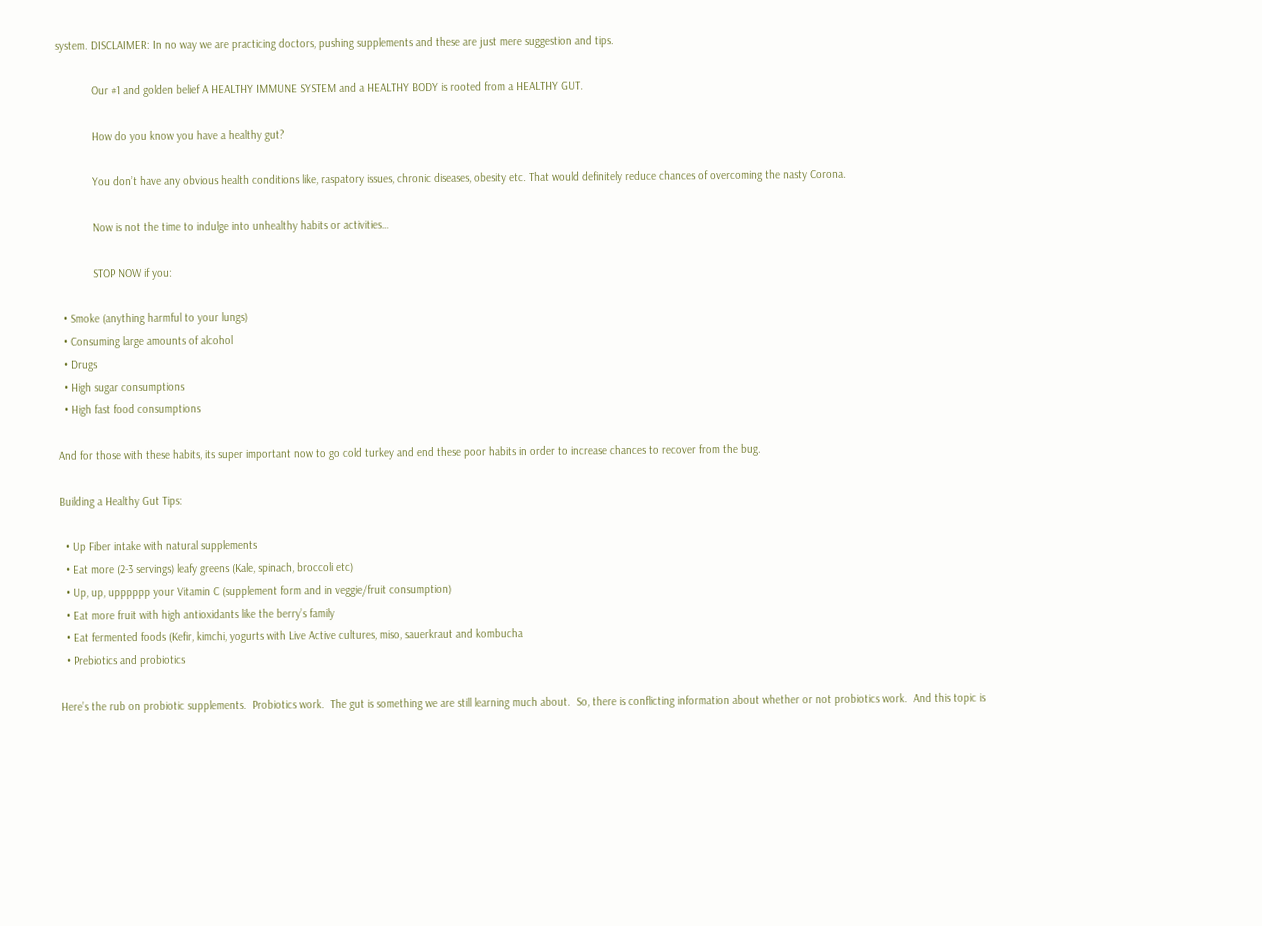system. DISCLAIMER: In no way we are practicing doctors, pushing supplements and these are just mere suggestion and tips.

            Our #1 and golden belief A HEALTHY IMMUNE SYSTEM and a HEALTHY BODY is rooted from a HEALTHY GUT.

            How do you know you have a healthy gut?

            You don’t have any obvious health conditions like, raspatory issues, chronic diseases, obesity etc. That would definitely reduce chances of overcoming the nasty Corona.

            Now is not the time to indulge into unhealthy habits or activities…

            STOP NOW if you:

  • Smoke (anything harmful to your lungs)
  • Consuming large amounts of alcohol
  • Drugs
  • High sugar consumptions
  • High fast food consumptions

And for those with these habits, its super important now to go cold turkey and end these poor habits in order to increase chances to recover from the bug.

Building a Healthy Gut Tips:

  • Up Fiber intake with natural supplements
  • Eat more (2-3 servings) leafy greens (Kale, spinach, broccoli etc)
  • Up, up, upppppp your Vitamin C (supplement form and in veggie/fruit consumption)
  • Eat more fruit with high antioxidants like the berry’s family
  • Eat fermented foods (Kefir, kimchi, yogurts with Live Active cultures, miso, sauerkraut and kombucha
  • Prebiotics and probiotics

Here’s the rub on probiotic supplements.  Probiotics work.  The gut is something we are still learning much about.  So, there is conflicting information about whether or not probiotics work.  And this topic is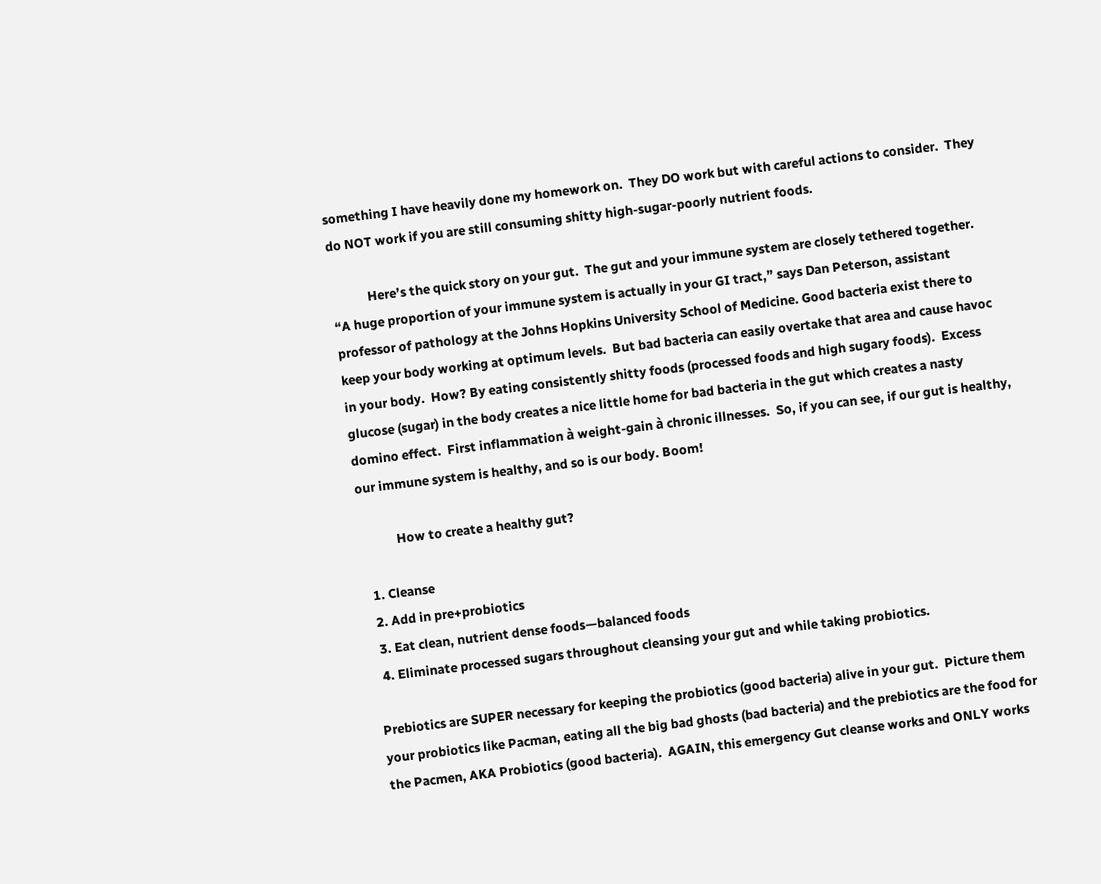something I have heavily done my homework on.  They DO work but with careful actions to consider.  They do NOT work if you are still consuming shitty high-sugar-poorly nutrient foods.

            Here’s the quick story on your gut.  The gut and your immune system are closely tethered together.  “A huge proportion of your immune system is actually in your GI tract,” says Dan Peterson, assistant professor of pathology at the Johns Hopkins University School of Medicine. Good bacteria exist there to keep your body working at optimum levels.  But bad bacteria can easily overtake that area and cause havoc in your body.  How? By eating consistently shitty foods (processed foods and high sugary foods).  Excess glucose (sugar) in the body creates a nice little home for bad bacteria in the gut which creates a nasty domino effect.  First inflammation à weight-gain à chronic illnesses.  So, if you can see, if our gut is healthy, our immune system is healthy, and so is our body. Boom!

            How to create a healthy gut?

  1. Cleanse
  2. Add in pre+probiotics
  3. Eat clean, nutrient dense foods—balanced foods
  4. Eliminate processed sugars throughout cleansing your gut and while taking probiotics.

Prebiotics are SUPER necessary for keeping the probiotics (good bacteria) alive in your gut.  Picture them your probiotics like Pacman, eating all the big bad ghosts (bad bacteria) and the prebiotics are the food for the Pacmen, AKA Probiotics (good bacteria).  AGAIN, this emergency Gut cleanse works and ONLY works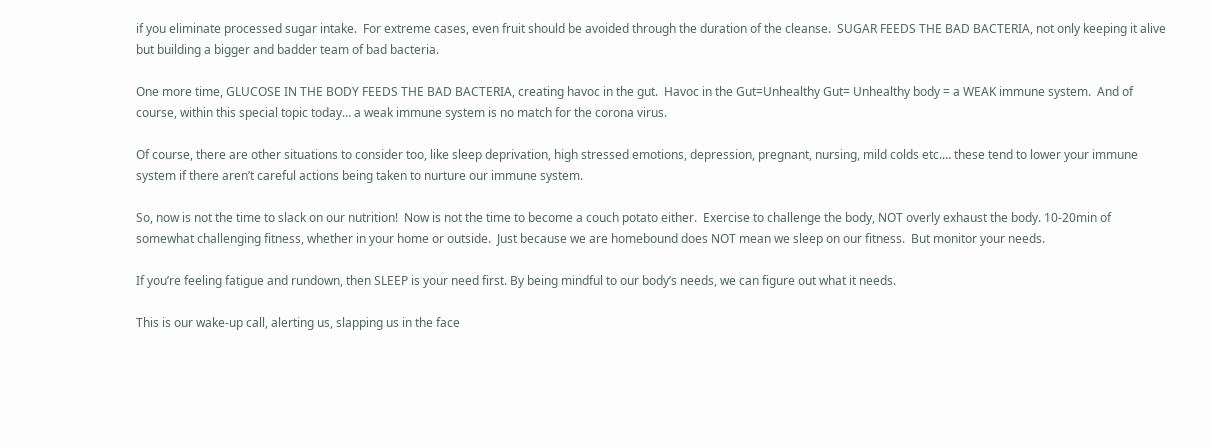if you eliminate processed sugar intake.  For extreme cases, even fruit should be avoided through the duration of the cleanse.  SUGAR FEEDS THE BAD BACTERIA, not only keeping it alive but building a bigger and badder team of bad bacteria.

One more time, GLUCOSE IN THE BODY FEEDS THE BAD BACTERIA, creating havoc in the gut.  Havoc in the Gut=Unhealthy Gut= Unhealthy body = a WEAK immune system.  And of course, within this special topic today… a weak immune system is no match for the corona virus.

Of course, there are other situations to consider too, like sleep deprivation, high stressed emotions, depression, pregnant, nursing, mild colds etc.… these tend to lower your immune system if there aren’t careful actions being taken to nurture our immune system.

So, now is not the time to slack on our nutrition!  Now is not the time to become a couch potato either.  Exercise to challenge the body, NOT overly exhaust the body. 10-20min of somewhat challenging fitness, whether in your home or outside.  Just because we are homebound does NOT mean we sleep on our fitness.  But monitor your needs.

If you’re feeling fatigue and rundown, then SLEEP is your need first. By being mindful to our body’s needs, we can figure out what it needs.

This is our wake-up call, alerting us, slapping us in the face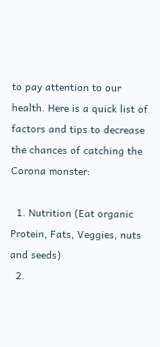to pay attention to our health. Here is a quick list of factors and tips to decrease the chances of catching the Corona monster:

  1. Nutrition (Eat organic Protein, Fats, Veggies, nuts and seeds)
  2.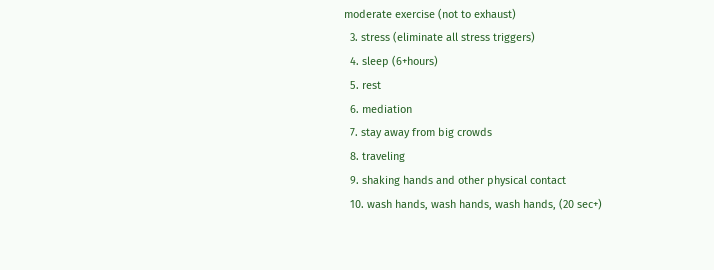moderate exercise (not to exhaust)
  3. stress (eliminate all stress triggers)
  4. sleep (6+hours)
  5. rest
  6. mediation
  7. stay away from big crowds
  8. traveling
  9. shaking hands and other physical contact
  10. wash hands, wash hands, wash hands, (20 sec+)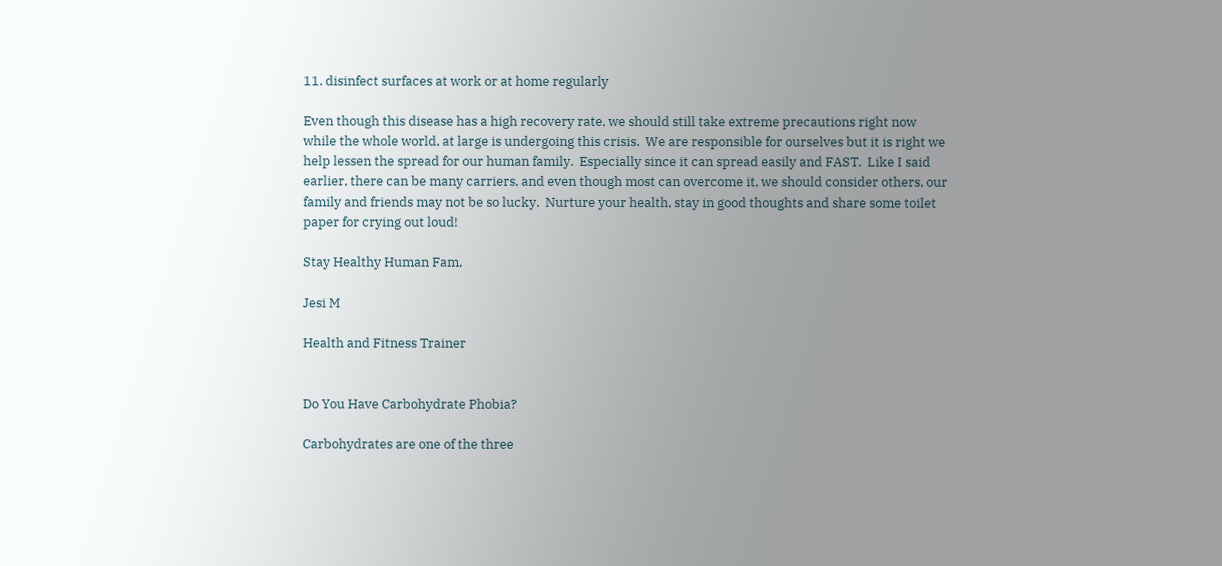11. disinfect surfaces at work or at home regularly

Even though this disease has a high recovery rate, we should still take extreme precautions right now while the whole world, at large is undergoing this crisis.  We are responsible for ourselves but it is right we help lessen the spread for our human family.  Especially since it can spread easily and FAST.  Like I said earlier, there can be many carriers, and even though most can overcome it, we should consider others, our family and friends may not be so lucky.  Nurture your health, stay in good thoughts and share some toilet paper for crying out loud!

Stay Healthy Human Fam,

Jesi M

Health and Fitness Trainer


Do You Have Carbohydrate Phobia?

Carbohydrates are one of the three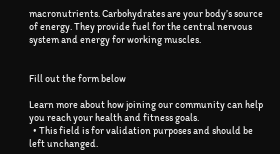macronutrients. Carbohydrates are your body’s source of energy. They provide fuel for the central nervous system and energy for working muscles.


Fill out the form below

Learn more about how joining our community can help you reach your health and fitness goals.
  • This field is for validation purposes and should be left unchanged.